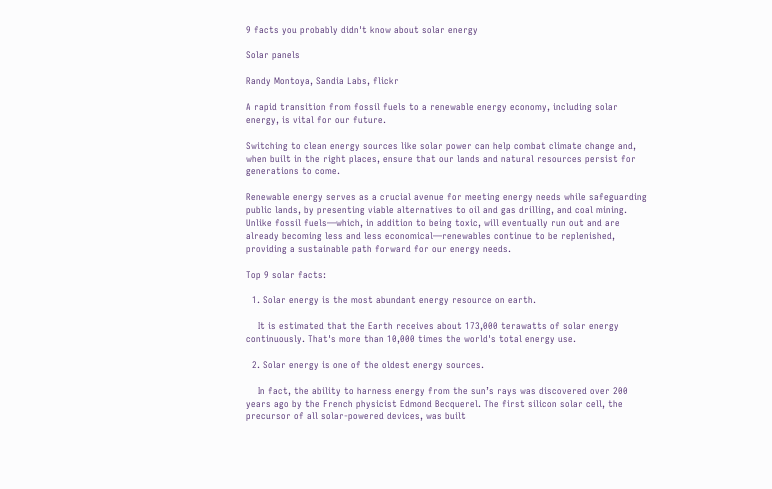9 facts you probably didn't know about solar energy

Solar panels

Randy Montoya, Sandia Labs, flickr

A rapid transition from fossil fuels to a renewable energy economy, including solar energy, is vital for our future.

Switching to clean energy sources like solar power can help combat climate change and, when built in the right places, ensure that our lands and natural resources persist for generations to come.

Renewable energy serves as a crucial avenue for meeting energy needs while safeguarding public lands, by presenting viable alternatives to oil and gas drilling, and coal mining. Unlike fossil fuels—which, in addition to being toxic, will eventually run out and are already becoming less and less economical—renewables continue to be replenished, providing a sustainable path forward for our energy needs.

Top 9 solar facts:

  1. Solar energy is the most abundant energy resource on earth.

    It is estimated that the Earth receives about 173,000 terawatts of solar energy continuously. That's more than 10,000 times the world's total energy use.

  2. Solar energy is one of the oldest energy sources.

    In fact, the ability to harness energy from the sun’s rays was discovered over 200 years ago by the French physicist Edmond Becquerel. The first silicon solar cell, the precursor of all solar-powered devices, was built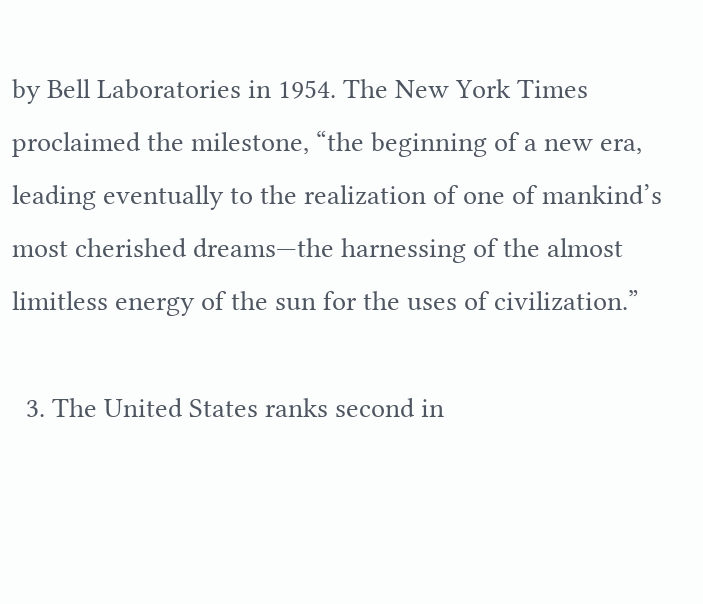by Bell Laboratories in 1954. The New York Times proclaimed the milestone, “the beginning of a new era, leading eventually to the realization of one of mankind’s most cherished dreams—the harnessing of the almost limitless energy of the sun for the uses of civilization.”

  3. The United States ranks second in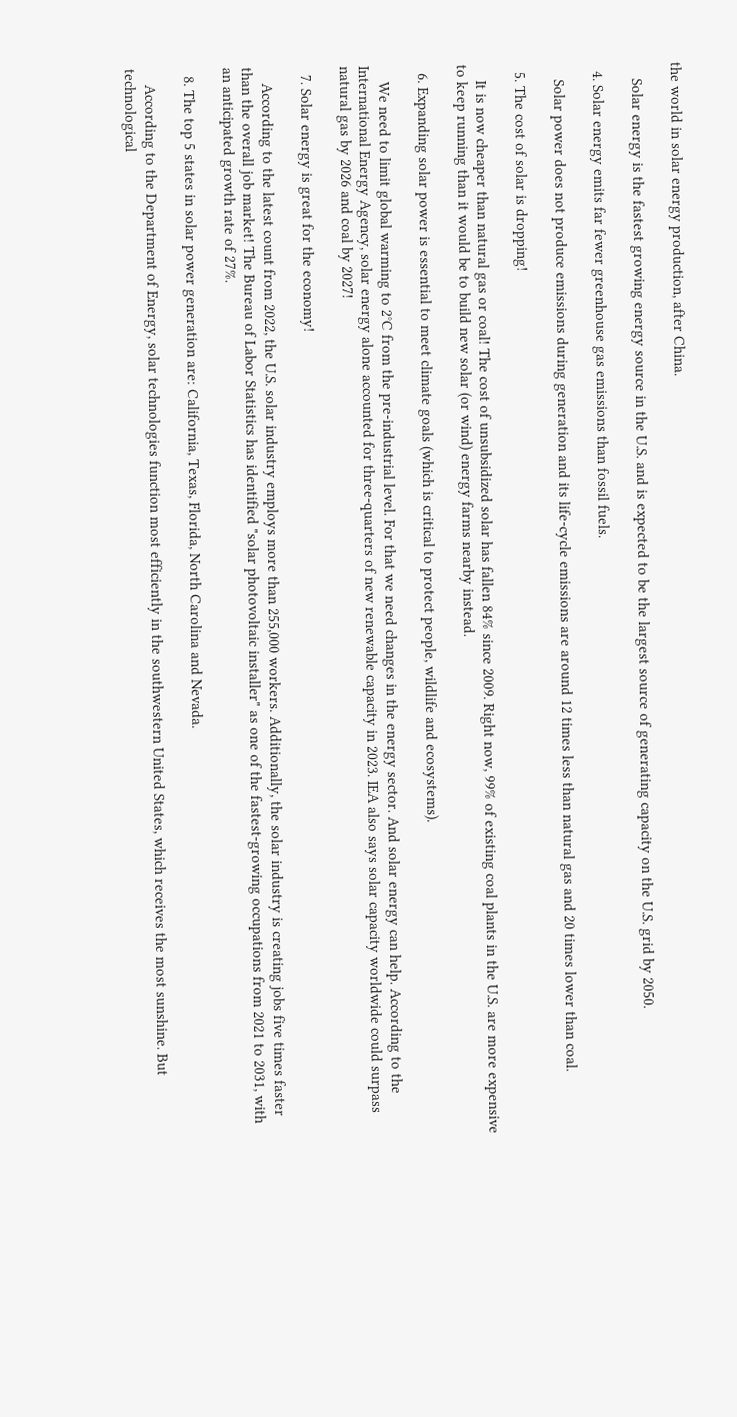the world in solar energy production, after China.

    Solar energy is the fastest growing energy source in the U.S. and is expected to be the largest source of generating capacity on the U.S. grid by 2050.

  4. Solar energy emits far fewer greenhouse gas emissions than fossil fuels.

    Solar power does not produce emissions during generation and its life-cycle emissions are around 12 times less than natural gas and 20 times lower than coal.

  5. The cost of solar is dropping!

    It is now cheaper than natural gas or coal! The cost of unsubsidized solar has fallen 84% since 2009. Right now, 99% of existing coal plants in the U.S. are more expensive to keep running than it would be to build new solar (or wind) energy farms nearby instead.

  6. Expanding solar power is essential to meet climate goals (which is critical to protect people, wildlife and ecosystems).

    We need to limit global warming to 2°C from the pre-industrial level. For that we need changes in the energy sector. And solar energy can help. According to the International Energy Agency, solar energy alone accounted for three-quarters of new renewable capacity in 2023. IEA also says solar capacity worldwide could surpass natural gas by 2026 and coal by 2027!

  7. Solar energy is great for the economy!

    According to the latest count from 2022, the U.S. solar industry employs more than 255,000 workers. Additionally, the solar industry is creating jobs five times faster than the overall job market! The Bureau of Labor Statistics has identified "solar photovoltaic installer" as one of the fastest-growing occupations from 2021 to 2031, with an anticipated growth rate of 27%.

  8. The top 5 states in solar power generation are: California, Texas, Florida, North Carolina and Nevada.

    According to the Department of Energy, solar technologies function most efficiently in the southwestern United States, which receives the most sunshine. But technological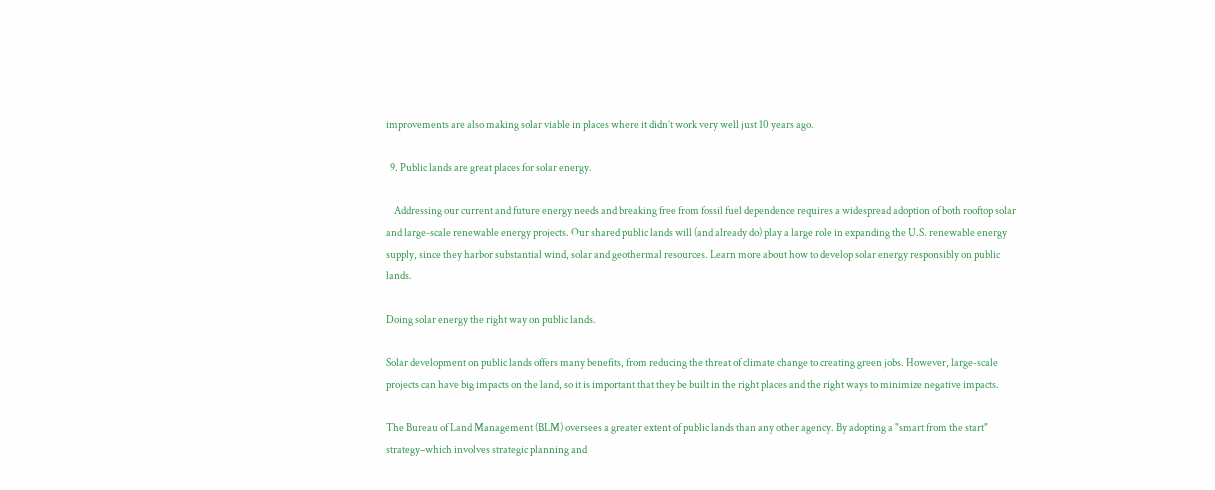improvements are also making solar viable in places where it didn’t work very well just 10 years ago.

  9. Public lands are great places for solar energy.

    Addressing our current and future energy needs and breaking free from fossil fuel dependence requires a widespread adoption of both rooftop solar and large-scale renewable energy projects. Our shared public lands will (and already do) play a large role in expanding the U.S. renewable energy supply, since they harbor substantial wind, solar and geothermal resources. Learn more about how to develop solar energy responsibly on public lands.

Doing solar energy the right way on public lands.

Solar development on public lands offers many benefits, from reducing the threat of climate change to creating green jobs. However, large-scale projects can have big impacts on the land, so it is important that they be built in the right places and the right ways to minimize negative impacts.

The Bureau of Land Management (BLM) oversees a greater extent of public lands than any other agency. By adopting a "smart from the start" strategy–which involves strategic planning and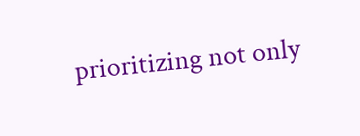prioritizing not only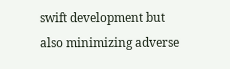swift development but also minimizing adverse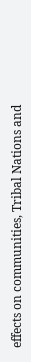effects on communities, Tribal Nations and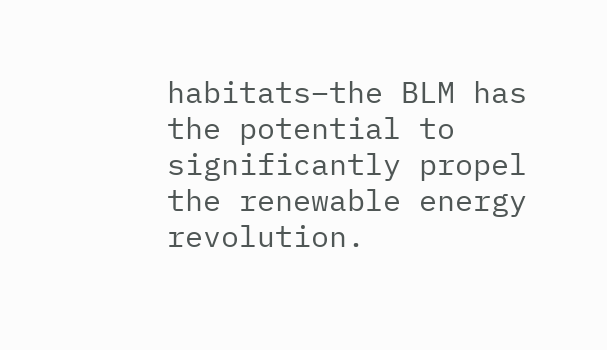habitats–the BLM has the potential to significantly propel the renewable energy revolution.